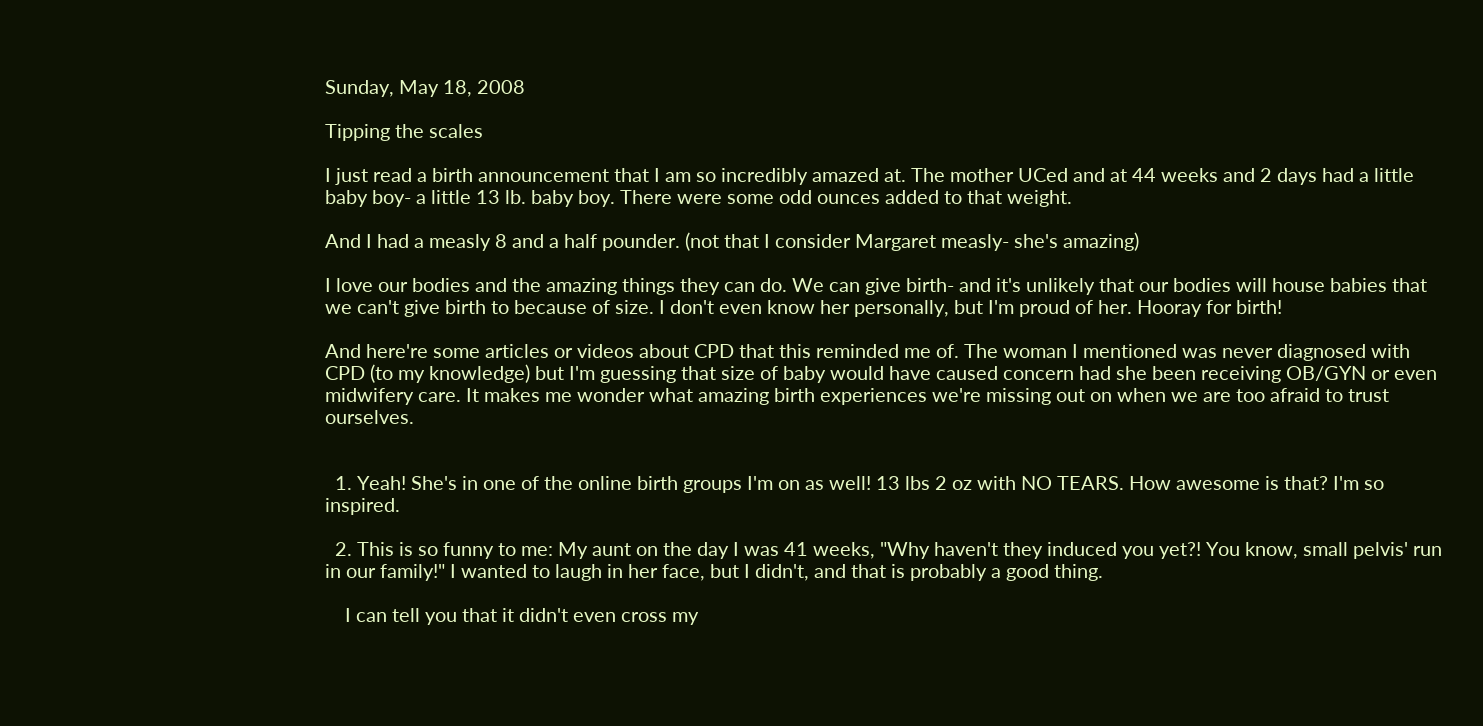Sunday, May 18, 2008

Tipping the scales

I just read a birth announcement that I am so incredibly amazed at. The mother UCed and at 44 weeks and 2 days had a little baby boy- a little 13 lb. baby boy. There were some odd ounces added to that weight.

And I had a measly 8 and a half pounder. (not that I consider Margaret measly- she's amazing)

I love our bodies and the amazing things they can do. We can give birth- and it's unlikely that our bodies will house babies that we can't give birth to because of size. I don't even know her personally, but I'm proud of her. Hooray for birth!

And here're some articles or videos about CPD that this reminded me of. The woman I mentioned was never diagnosed with CPD (to my knowledge) but I'm guessing that size of baby would have caused concern had she been receiving OB/GYN or even midwifery care. It makes me wonder what amazing birth experiences we're missing out on when we are too afraid to trust ourselves.


  1. Yeah! She's in one of the online birth groups I'm on as well! 13 lbs 2 oz with NO TEARS. How awesome is that? I'm so inspired.

  2. This is so funny to me: My aunt on the day I was 41 weeks, "Why haven't they induced you yet?! You know, small pelvis' run in our family!" I wanted to laugh in her face, but I didn't, and that is probably a good thing.

    I can tell you that it didn't even cross my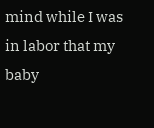mind while I was in labor that my baby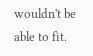wouldn't be able to fit.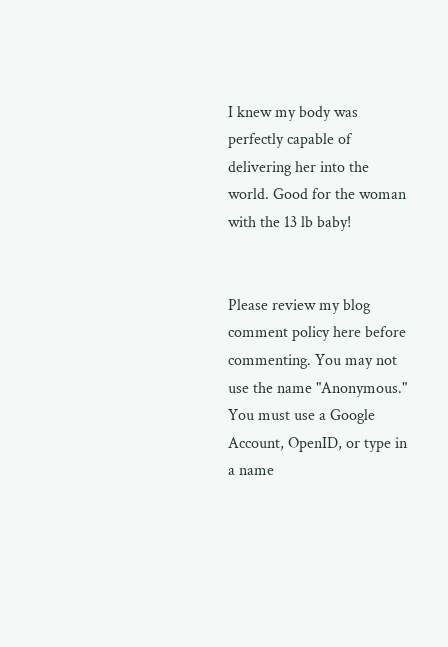I knew my body was perfectly capable of delivering her into the world. Good for the woman with the 13 lb baby!


Please review my blog comment policy here before commenting. You may not use the name "Anonymous." You must use a Google Account, OpenID, or type in a name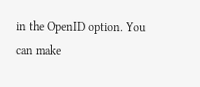in the OpenID option. You can make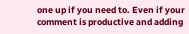one up if you need to. Even if your comment is productive and adding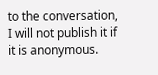to the conversation, I will not publish it if it is anonymous.